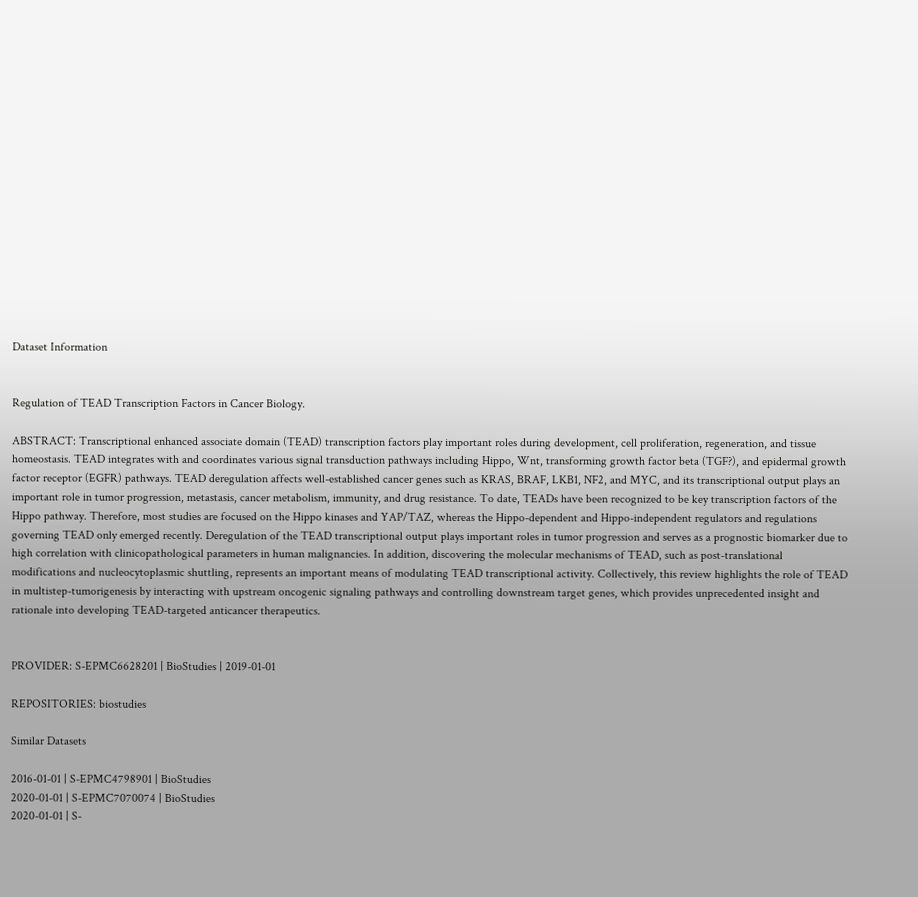Dataset Information


Regulation of TEAD Transcription Factors in Cancer Biology.

ABSTRACT: Transcriptional enhanced associate domain (TEAD) transcription factors play important roles during development, cell proliferation, regeneration, and tissue homeostasis. TEAD integrates with and coordinates various signal transduction pathways including Hippo, Wnt, transforming growth factor beta (TGF?), and epidermal growth factor receptor (EGFR) pathways. TEAD deregulation affects well-established cancer genes such as KRAS, BRAF, LKB1, NF2, and MYC, and its transcriptional output plays an important role in tumor progression, metastasis, cancer metabolism, immunity, and drug resistance. To date, TEADs have been recognized to be key transcription factors of the Hippo pathway. Therefore, most studies are focused on the Hippo kinases and YAP/TAZ, whereas the Hippo-dependent and Hippo-independent regulators and regulations governing TEAD only emerged recently. Deregulation of the TEAD transcriptional output plays important roles in tumor progression and serves as a prognostic biomarker due to high correlation with clinicopathological parameters in human malignancies. In addition, discovering the molecular mechanisms of TEAD, such as post-translational modifications and nucleocytoplasmic shuttling, represents an important means of modulating TEAD transcriptional activity. Collectively, this review highlights the role of TEAD in multistep-tumorigenesis by interacting with upstream oncogenic signaling pathways and controlling downstream target genes, which provides unprecedented insight and rationale into developing TEAD-targeted anticancer therapeutics.


PROVIDER: S-EPMC6628201 | BioStudies | 2019-01-01

REPOSITORIES: biostudies

Similar Datasets

2016-01-01 | S-EPMC4798901 | BioStudies
2020-01-01 | S-EPMC7070074 | BioStudies
2020-01-01 | S-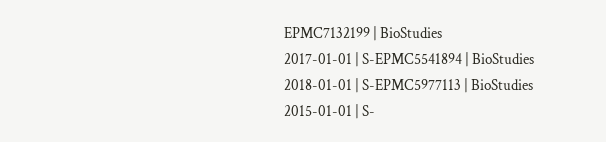EPMC7132199 | BioStudies
2017-01-01 | S-EPMC5541894 | BioStudies
2018-01-01 | S-EPMC5977113 | BioStudies
2015-01-01 | S-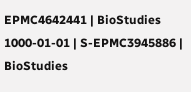EPMC4642441 | BioStudies
1000-01-01 | S-EPMC3945886 | BioStudies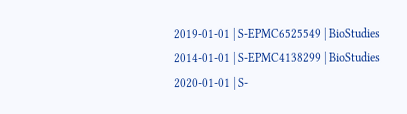2019-01-01 | S-EPMC6525549 | BioStudies
2014-01-01 | S-EPMC4138299 | BioStudies
2020-01-01 | S-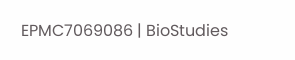EPMC7069086 | BioStudies